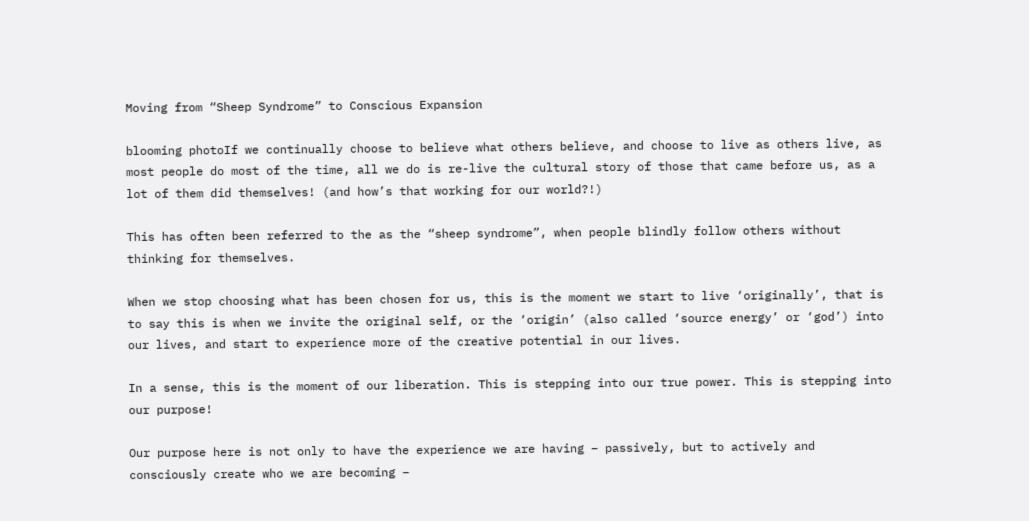Moving from “Sheep Syndrome” to Conscious Expansion

blooming photoIf we continually choose to believe what others believe, and choose to live as others live, as most people do most of the time, all we do is re-live the cultural story of those that came before us, as a lot of them did themselves! (and how’s that working for our world?!)

This has often been referred to the as the “sheep syndrome”, when people blindly follow others without thinking for themselves.

When we stop choosing what has been chosen for us, this is the moment we start to live ‘originally’, that is to say this is when we invite the original self, or the ‘origin’ (also called ‘source energy’ or ‘god’) into our lives, and start to experience more of the creative potential in our lives.

In a sense, this is the moment of our liberation. This is stepping into our true power. This is stepping into our purpose!

Our purpose here is not only to have the experience we are having – passively, but to actively and consciously create who we are becoming –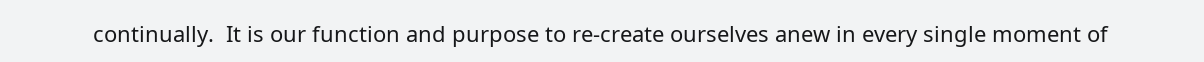continually.  It is our function and purpose to re-create ourselves anew in every single moment of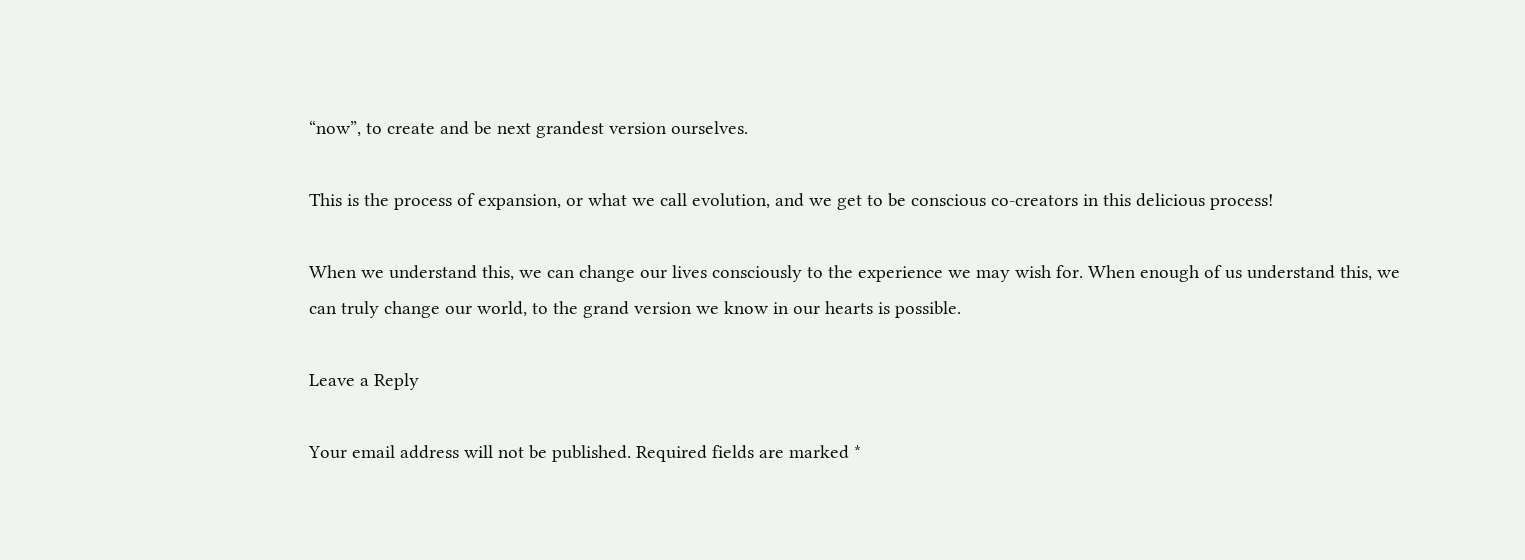“now”, to create and be next grandest version ourselves.

This is the process of expansion, or what we call evolution, and we get to be conscious co-creators in this delicious process!

When we understand this, we can change our lives consciously to the experience we may wish for. When enough of us understand this, we can truly change our world, to the grand version we know in our hearts is possible.

Leave a Reply

Your email address will not be published. Required fields are marked *